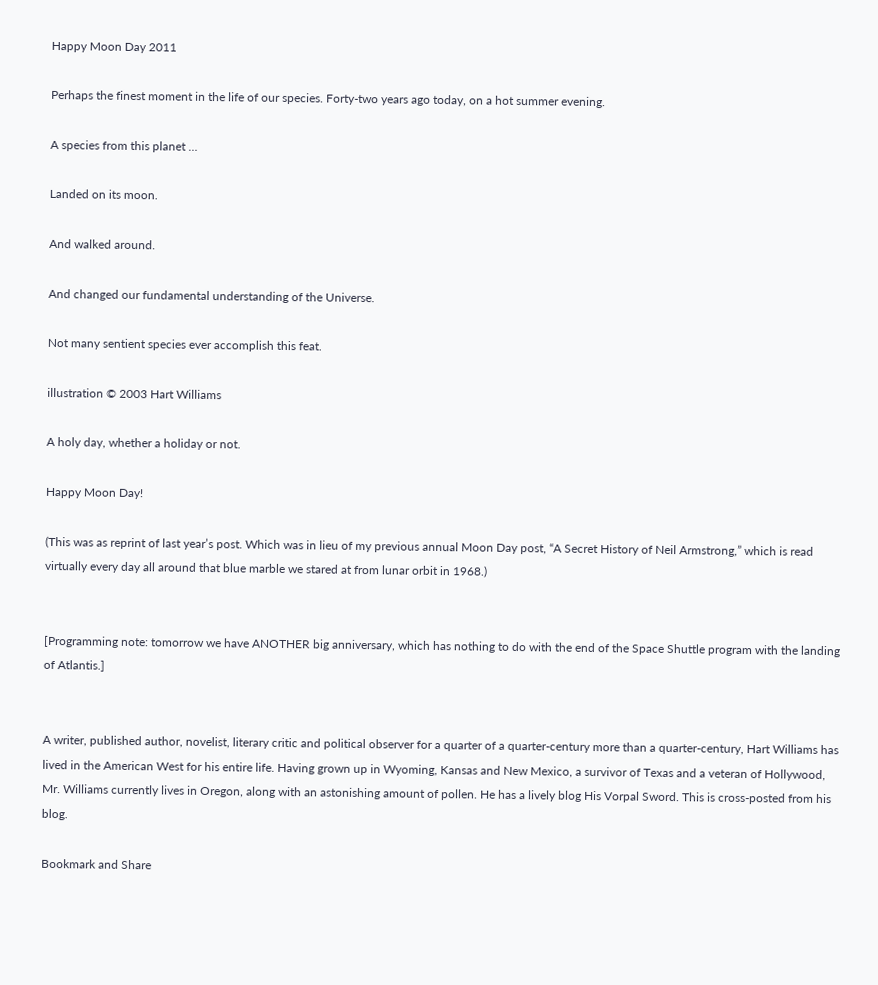Happy Moon Day 2011

Perhaps the finest moment in the life of our species. Forty-two years ago today, on a hot summer evening.

A species from this planet …

Landed on its moon.

And walked around.

And changed our fundamental understanding of the Universe.

Not many sentient species ever accomplish this feat.

illustration © 2003 Hart Williams

A holy day, whether a holiday or not.

Happy Moon Day!

(This was as reprint of last year’s post. Which was in lieu of my previous annual Moon Day post, “A Secret History of Neil Armstrong,” which is read virtually every day all around that blue marble we stared at from lunar orbit in 1968.)


[Programming note: tomorrow we have ANOTHER big anniversary, which has nothing to do with the end of the Space Shuttle program with the landing of Atlantis.]


A writer, published author, novelist, literary critic and political observer for a quarter of a quarter-century more than a quarter-century, Hart Williams has lived in the American West for his entire life. Having grown up in Wyoming, Kansas and New Mexico, a survivor of Texas and a veteran of Hollywood, Mr. Williams currently lives in Oregon, along with an astonishing amount of pollen. He has a lively blog His Vorpal Sword. This is cross-posted from his blog.

Bookmark and Share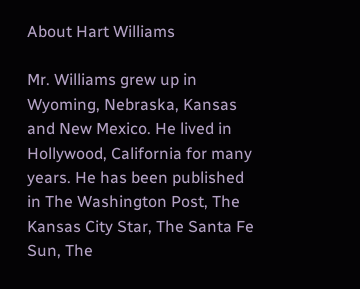About Hart Williams

Mr. Williams grew up in Wyoming, Nebraska, Kansas and New Mexico. He lived in Hollywood, California for many years. He has been published in The Washington Post, The Kansas City Star, The Santa Fe Sun, The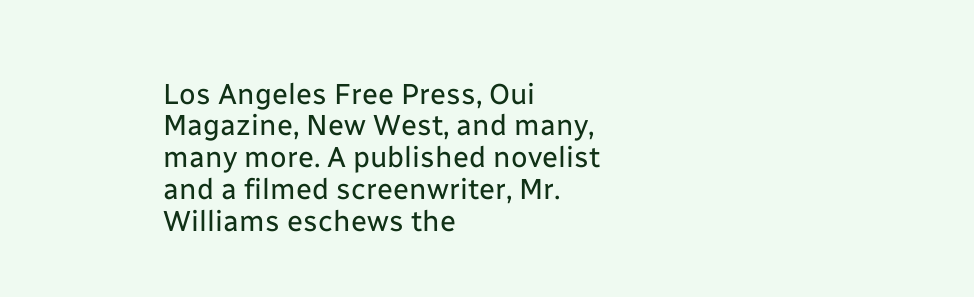Los Angeles Free Press, Oui Magazine, New West, and many, many more. A published novelist and a filmed screenwriter, Mr. Williams eschews the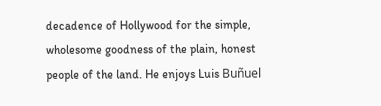decadence of Hollywood for the simple, wholesome goodness of the plain, honest people of the land. He enjoys Luis Buñuel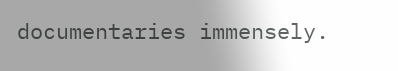documentaries immensely.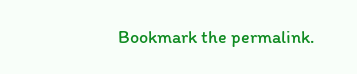Bookmark the permalink.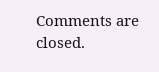Comments are closed.